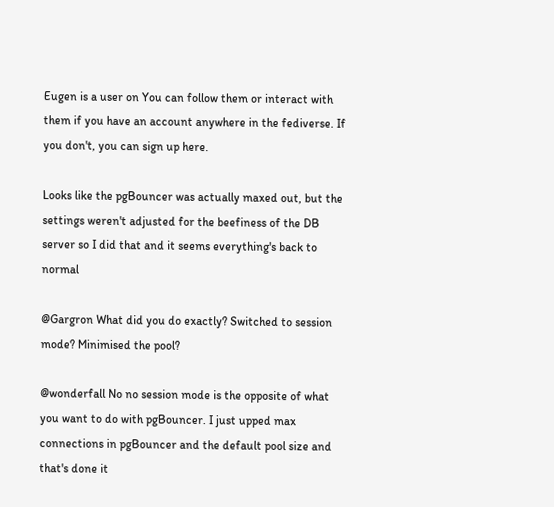Eugen is a user on You can follow them or interact with them if you have an account anywhere in the fediverse. If you don't, you can sign up here.

Looks like the pgBouncer was actually maxed out, but the settings weren't adjusted for the beefiness of the DB server so I did that and it seems everything's back to normal

@Gargron What did you do exactly? Switched to session mode? Minimised the pool?

@wonderfall No no session mode is the opposite of what you want to do with pgBouncer. I just upped max connections in pgBouncer and the default pool size and that's done it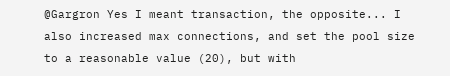@Gargron Yes I meant transaction, the opposite... I also increased max connections, and set the pool size to a reasonable value (20), but with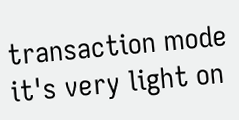transaction mode it's very light on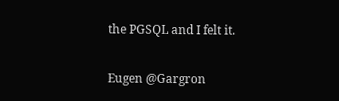the PGSQL and I felt it.

Eugen @Gargron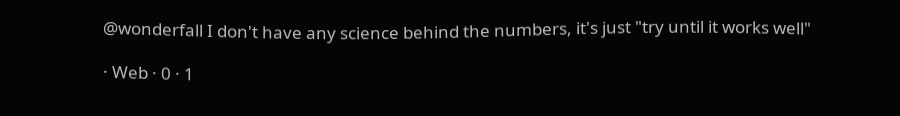@wonderfall I don't have any science behind the numbers, it's just "try until it works well"

· Web · 0 · 1